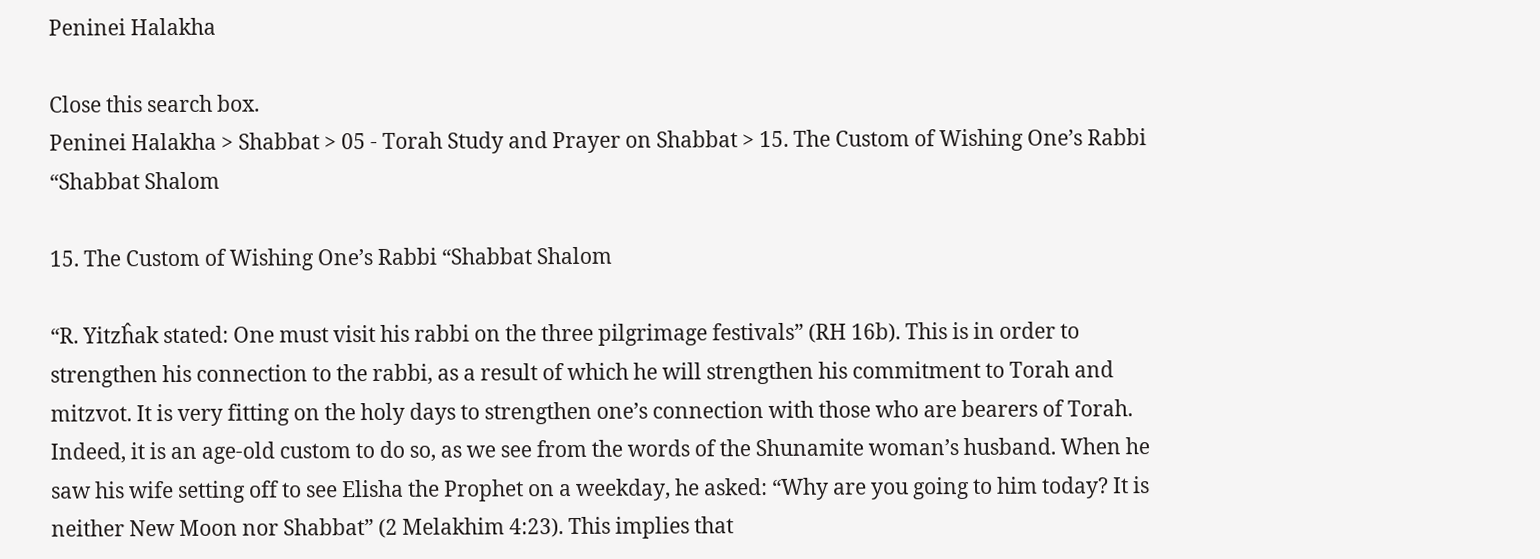Peninei Halakha

Close this search box.
Peninei Halakha > Shabbat > 05 - Torah Study and Prayer on Shabbat > 15. The Custom of Wishing One’s Rabbi “Shabbat Shalom

15. The Custom of Wishing One’s Rabbi “Shabbat Shalom

“R. Yitzĥak stated: One must visit his rabbi on the three pilgrimage festivals” (RH 16b). This is in order to strengthen his connection to the rabbi, as a result of which he will strengthen his commitment to Torah and mitzvot. It is very fitting on the holy days to strengthen one’s connection with those who are bearers of Torah. Indeed, it is an age-old custom to do so, as we see from the words of the Shunamite woman’s husband. When he saw his wife setting off to see Elisha the Prophet on a weekday, he asked: “Why are you going to him today? It is neither New Moon nor Shabbat” (2 Melakhim 4:23). This implies that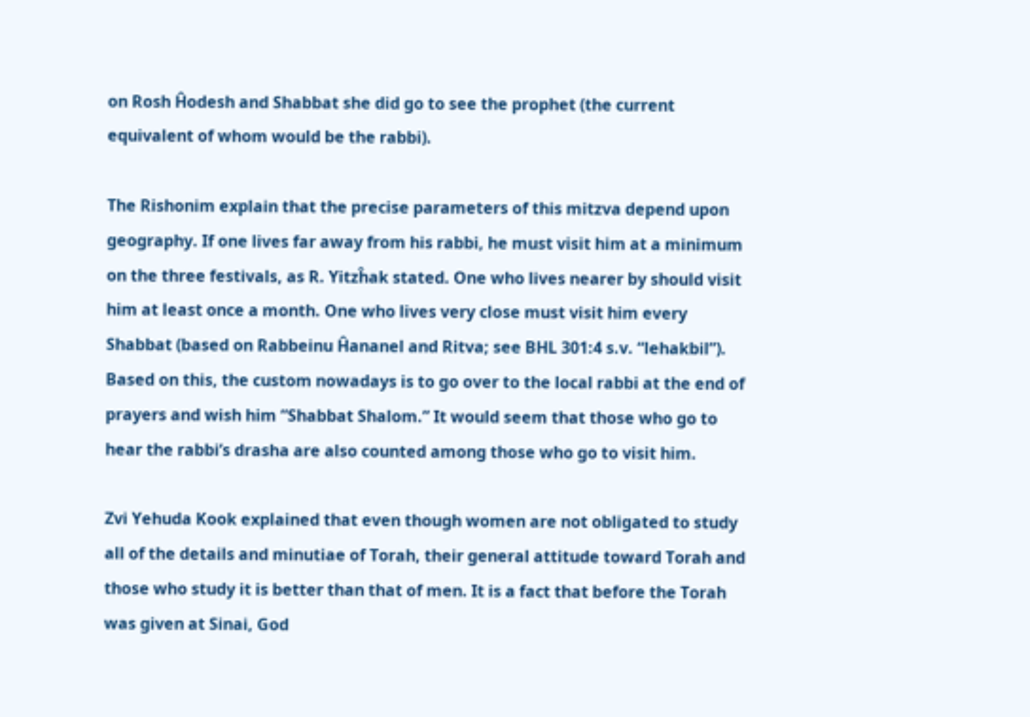on Rosh Ĥodesh and Shabbat she did go to see the prophet (the current equivalent of whom would be the rabbi).

The Rishonim explain that the precise parameters of this mitzva depend upon geography. If one lives far away from his rabbi, he must visit him at a minimum on the three festivals, as R. Yitzĥak stated. One who lives nearer by should visit him at least once a month. One who lives very close must visit him every Shabbat (based on Rabbeinu Ĥananel and Ritva; see BHL 301:4 s.v. “lehakbil”). Based on this, the custom nowadays is to go over to the local rabbi at the end of prayers and wish him “Shabbat Shalom.” It would seem that those who go to hear the rabbi’s drasha are also counted among those who go to visit him.

Zvi Yehuda Kook explained that even though women are not obligated to study all of the details and minutiae of Torah, their general attitude toward Torah and those who study it is better than that of men. It is a fact that before the Torah was given at Sinai, God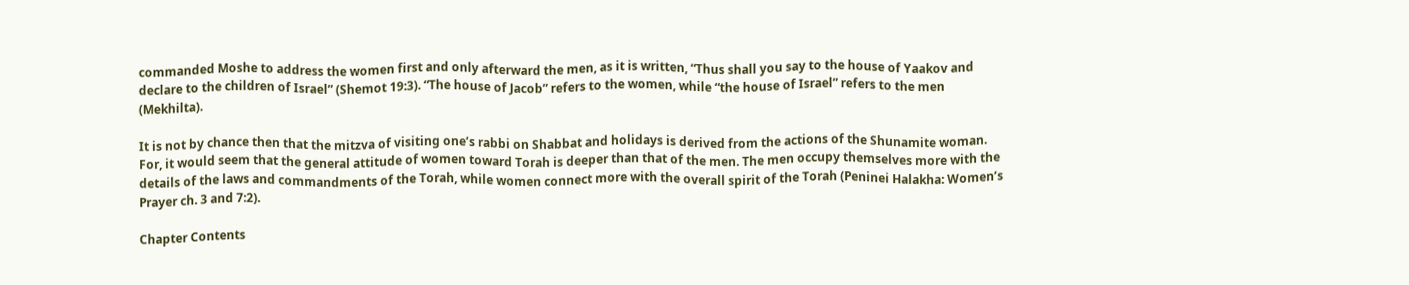commanded Moshe to address the women first and only afterward the men, as it is written, “Thus shall you say to the house of Yaakov and declare to the children of Israel” (Shemot 19:3). “The house of Jacob” refers to the women, while “the house of Israel” refers to the men (Mekhilta).

It is not by chance then that the mitzva of visiting one’s rabbi on Shabbat and holidays is derived from the actions of the Shunamite woman. For, it would seem that the general attitude of women toward Torah is deeper than that of the men. The men occupy themselves more with the details of the laws and commandments of the Torah, while women connect more with the overall spirit of the Torah (Peninei Halakha: Women’s Prayer ch. 3 and 7:2).

Chapter Contents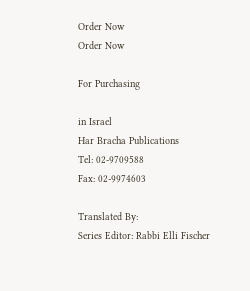Order Now
Order Now

For Purchasing

in Israel
Har Bracha Publications
Tel: 02-9709588
Fax: 02-9974603

Translated By:
Series Editor: Rabbi Elli Fischer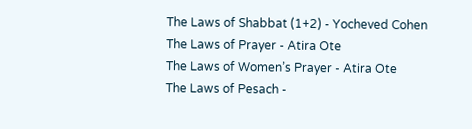The Laws of Shabbat (1+2) - Yocheved Cohen
The Laws of Prayer - Atira Ote
The Laws of Women’s Prayer - Atira Ote
The Laws of Pesach -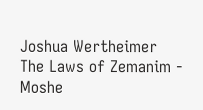Joshua Wertheimer
The Laws of Zemanim - Moshe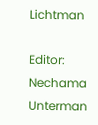Lichtman

Editor: Nechama Unterman